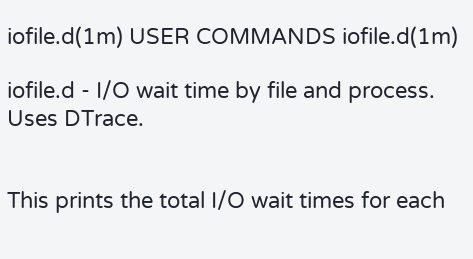iofile.d(1m) USER COMMANDS iofile.d(1m)

iofile.d - I/O wait time by file and process. Uses DTrace.


This prints the total I/O wait times for each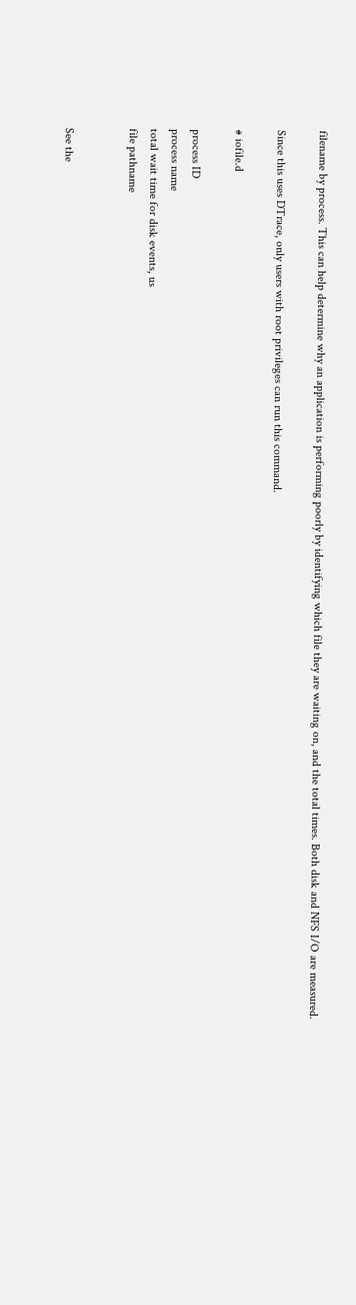filename by process. This can help determine why an application is performing poorly by identifying which file they are waiting on, and the total times. Both disk and NFS I/O are measured.

Since this uses DTrace, only users with root privileges can run this command.

# iofile.d

process ID
process name
total wait time for disk events, us
file pathname


See the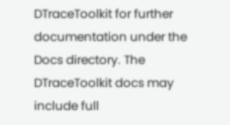DTraceToolkit for further documentation under the Docs directory. The DTraceToolkit docs may include full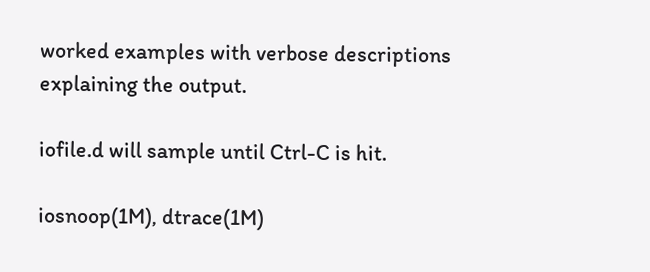worked examples with verbose descriptions explaining the output.

iofile.d will sample until Ctrl-C is hit.

iosnoop(1M), dtrace(1M)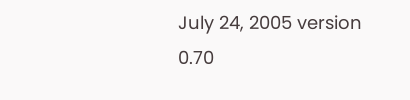July 24, 2005 version 0.70